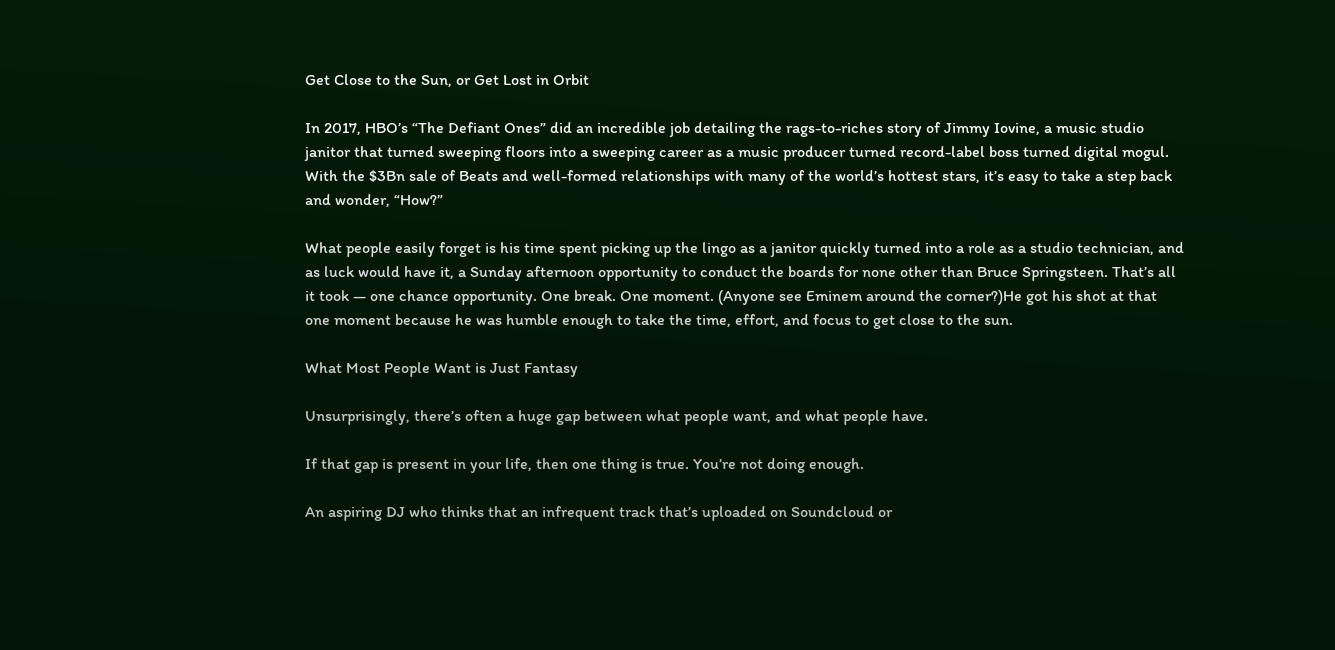Get Close to the Sun, or Get Lost in Orbit

In 2017, HBO’s “The Defiant Ones” did an incredible job detailing the rags-to-riches story of Jimmy Iovine, a music studio janitor that turned sweeping floors into a sweeping career as a music producer turned record-label boss turned digital mogul. With the $3Bn sale of Beats and well-formed relationships with many of the world’s hottest stars, it’s easy to take a step back and wonder, “How?”

What people easily forget is his time spent picking up the lingo as a janitor quickly turned into a role as a studio technician, and as luck would have it, a Sunday afternoon opportunity to conduct the boards for none other than Bruce Springsteen. That’s all it took — one chance opportunity. One break. One moment. (Anyone see Eminem around the corner?)He got his shot at that one moment because he was humble enough to take the time, effort, and focus to get close to the sun.

What Most People Want is Just Fantasy

Unsurprisingly, there’s often a huge gap between what people want, and what people have.

If that gap is present in your life, then one thing is true. You’re not doing enough.

An aspiring DJ who thinks that an infrequent track that’s uploaded on Soundcloud or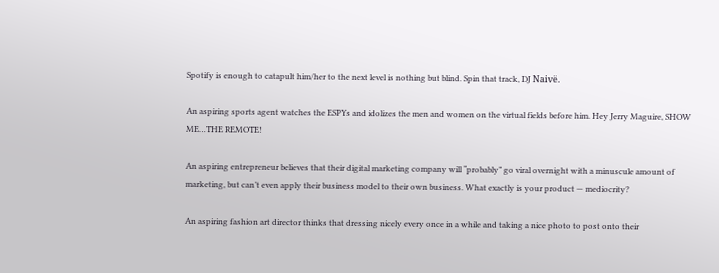Spotify is enough to catapult him/her to the next level is nothing but blind. Spin that track, DJ Naivë.

An aspiring sports agent watches the ESPYs and idolizes the men and women on the virtual fields before him. Hey Jerry Maguire, SHOW ME…THE REMOTE!

An aspiring entrepreneur believes that their digital marketing company will “probably” go viral overnight with a minuscule amount of marketing, but can’t even apply their business model to their own business. What exactly is your product — mediocrity?

An aspiring fashion art director thinks that dressing nicely every once in a while and taking a nice photo to post onto their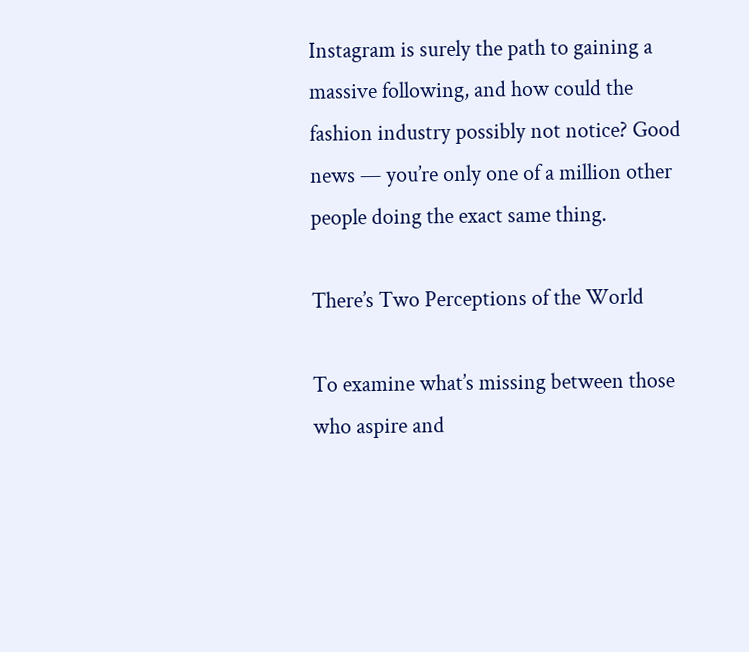Instagram is surely the path to gaining a massive following, and how could the fashion industry possibly not notice? Good news — you’re only one of a million other people doing the exact same thing.

There’s Two Perceptions of the World

To examine what’s missing between those who aspire and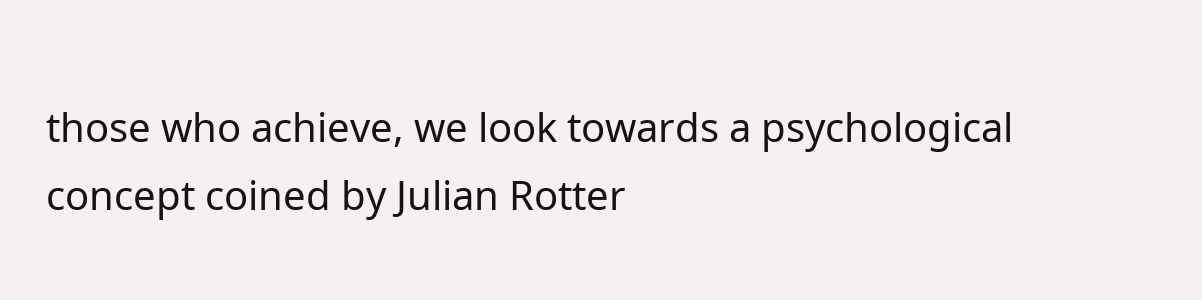those who achieve, we look towards a psychological concept coined by Julian Rotter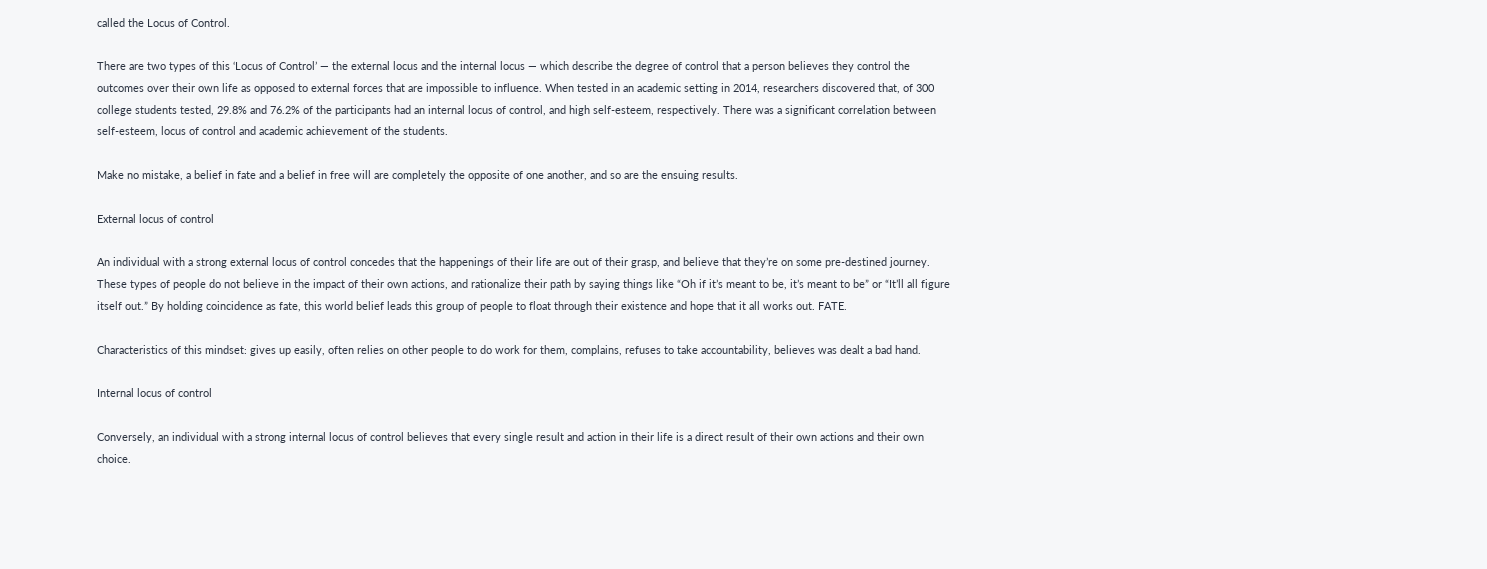called the Locus of Control.

There are two types of this ‘Locus of Control’ — the external locus and the internal locus — which describe the degree of control that a person believes they control the outcomes over their own life as opposed to external forces that are impossible to influence. When tested in an academic setting in 2014, researchers discovered that, of 300 college students tested, 29.8% and 76.2% of the participants had an internal locus of control, and high self-esteem, respectively. There was a significant correlation between self-esteem, locus of control and academic achievement of the students.

Make no mistake, a belief in fate and a belief in free will are completely the opposite of one another, and so are the ensuing results.

External locus of control

An individual with a strong external locus of control concedes that the happenings of their life are out of their grasp, and believe that they’re on some pre-destined journey. These types of people do not believe in the impact of their own actions, and rationalize their path by saying things like “Oh if it’s meant to be, it’s meant to be” or “It’ll all figure itself out.” By holding coincidence as fate, this world belief leads this group of people to float through their existence and hope that it all works out. FATE.

Characteristics of this mindset: gives up easily, often relies on other people to do work for them, complains, refuses to take accountability, believes was dealt a bad hand.

Internal locus of control

Conversely, an individual with a strong internal locus of control believes that every single result and action in their life is a direct result of their own actions and their own choice.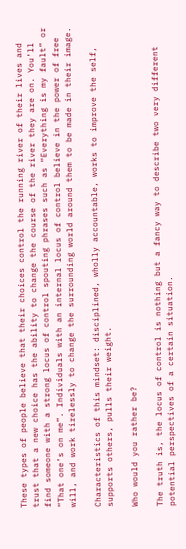These types of people believe that their choices control the running river of their lives and trust that a new choice has the ability to change the course of the river they are on. You’ll find someone with a strong locus of control spouting phrases such as “Everything is my fault” or “That one’s on me”. Individuals with an internal locus of control believe in the power of free will, and work tirelessly to change the surrounding world around them to be made in their image.

Characteristics of this mindset: disciplined, wholly accountable, works to improve the self, supports others, pulls their weight.

Who would you rather be?

The truth is, the locus of control is nothing but a fancy way to describe two very different potential perspectives of a certain situation.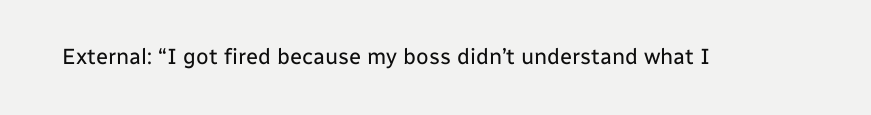External: “I got fired because my boss didn’t understand what I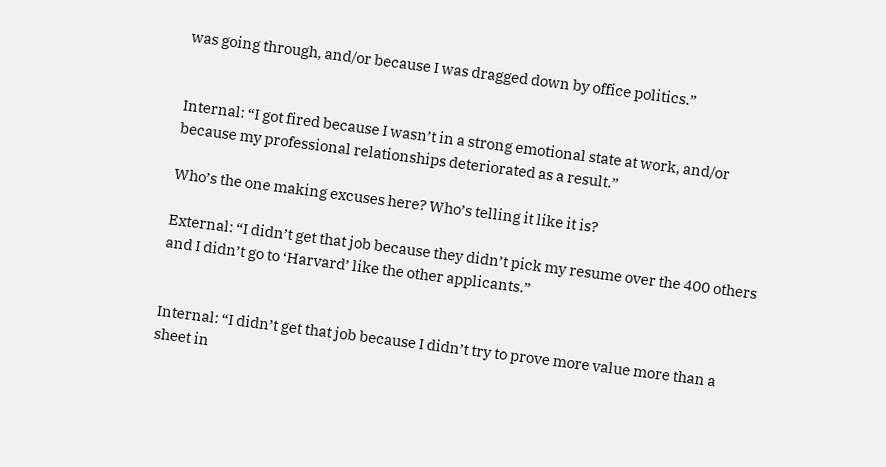was going through, and/or because I was dragged down by office politics.”


Internal: “I got fired because I wasn’t in a strong emotional state at work, and/or because my professional relationships deteriorated as a result.”

Who’s the one making excuses here? Who’s telling it like it is?

External: “I didn’t get that job because they didn’t pick my resume over the 400 others and I didn’t go to ‘Harvard’ like the other applicants.”


Internal: “I didn’t get that job because I didn’t try to prove more value more than a sheet in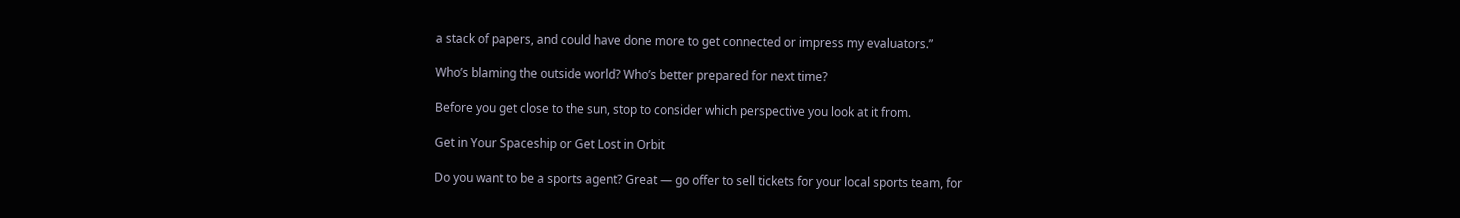a stack of papers, and could have done more to get connected or impress my evaluators.”

Who’s blaming the outside world? Who’s better prepared for next time?

Before you get close to the sun, stop to consider which perspective you look at it from.

Get in Your Spaceship or Get Lost in Orbit

Do you want to be a sports agent? Great — go offer to sell tickets for your local sports team, for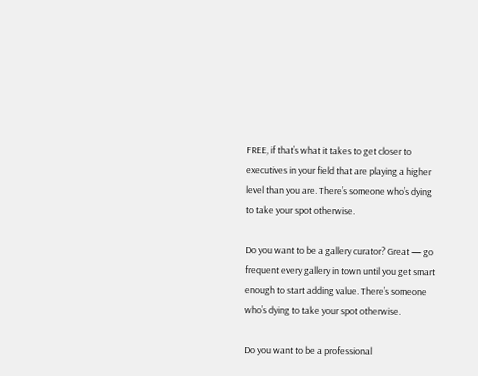FREE, if that’s what it takes to get closer to executives in your field that are playing a higher level than you are. There’s someone who’s dying to take your spot otherwise.

Do you want to be a gallery curator? Great — go frequent every gallery in town until you get smart enough to start adding value. There’s someone who’s dying to take your spot otherwise.

Do you want to be a professional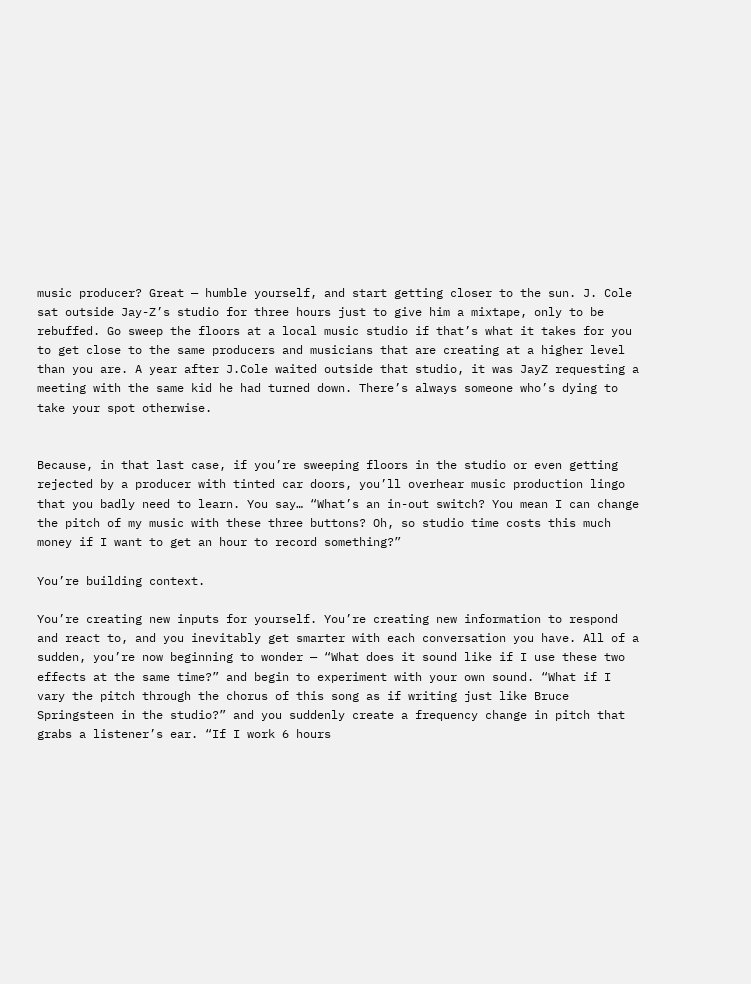music producer? Great — humble yourself, and start getting closer to the sun. J. Cole sat outside Jay-Z’s studio for three hours just to give him a mixtape, only to be rebuffed. Go sweep the floors at a local music studio if that’s what it takes for you to get close to the same producers and musicians that are creating at a higher level than you are. A year after J.Cole waited outside that studio, it was JayZ requesting a meeting with the same kid he had turned down. There’s always someone who’s dying to take your spot otherwise.


Because, in that last case, if you’re sweeping floors in the studio or even getting rejected by a producer with tinted car doors, you’ll overhear music production lingo that you badly need to learn. You say… “What’s an in-out switch? You mean I can change the pitch of my music with these three buttons? Oh, so studio time costs this much money if I want to get an hour to record something?”

You’re building context.

You’re creating new inputs for yourself. You’re creating new information to respond and react to, and you inevitably get smarter with each conversation you have. All of a sudden, you’re now beginning to wonder — “What does it sound like if I use these two effects at the same time?” and begin to experiment with your own sound. “What if I vary the pitch through the chorus of this song as if writing just like Bruce Springsteen in the studio?” and you suddenly create a frequency change in pitch that grabs a listener’s ear. “If I work 6 hours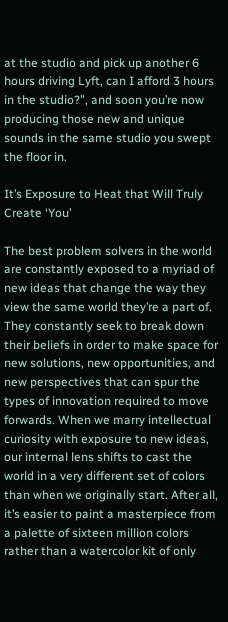at the studio and pick up another 6 hours driving Lyft, can I afford 3 hours in the studio?”, and soon you’re now producing those new and unique sounds in the same studio you swept the floor in.

It’s Exposure to Heat that Will Truly Create ‘You’

The best problem solvers in the world are constantly exposed to a myriad of new ideas that change the way they view the same world they’re a part of. They constantly seek to break down their beliefs in order to make space for new solutions, new opportunities, and new perspectives that can spur the types of innovation required to move forwards. When we marry intellectual curiosity with exposure to new ideas, our internal lens shifts to cast the world in a very different set of colors than when we originally start. After all, it’s easier to paint a masterpiece from a palette of sixteen million colors rather than a watercolor kit of only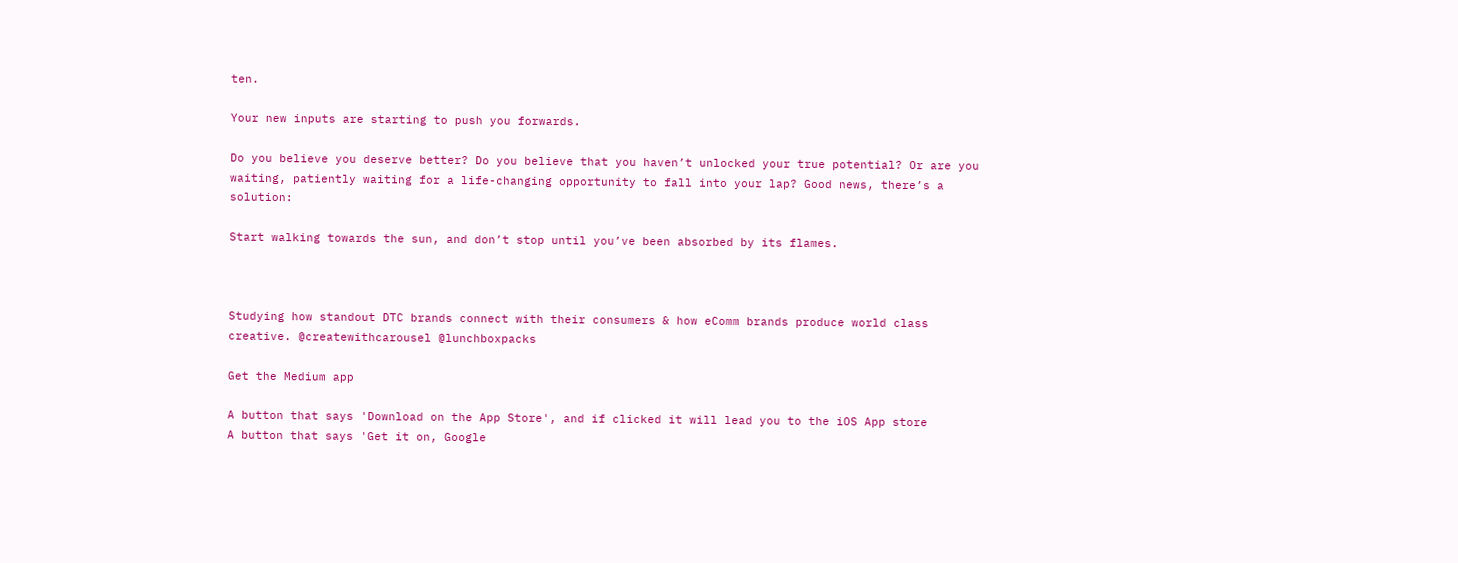ten.

Your new inputs are starting to push you forwards.

Do you believe you deserve better? Do you believe that you haven’t unlocked your true potential? Or are you waiting, patiently waiting for a life-changing opportunity to fall into your lap? Good news, there’s a solution:

Start walking towards the sun, and don’t stop until you’ve been absorbed by its flames.



Studying how standout DTC brands connect with their consumers & how eComm brands produce world class creative. @createwithcarousel @lunchboxpacks

Get the Medium app

A button that says 'Download on the App Store', and if clicked it will lead you to the iOS App store
A button that says 'Get it on, Google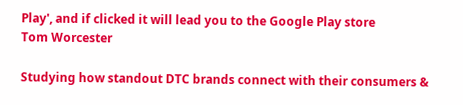Play', and if clicked it will lead you to the Google Play store
Tom Worcester

Studying how standout DTC brands connect with their consumers &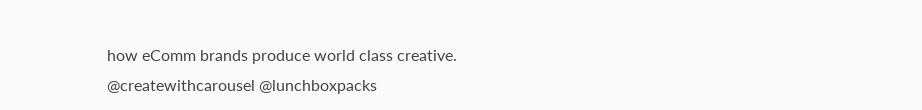how eComm brands produce world class creative. @createwithcarousel @lunchboxpacks